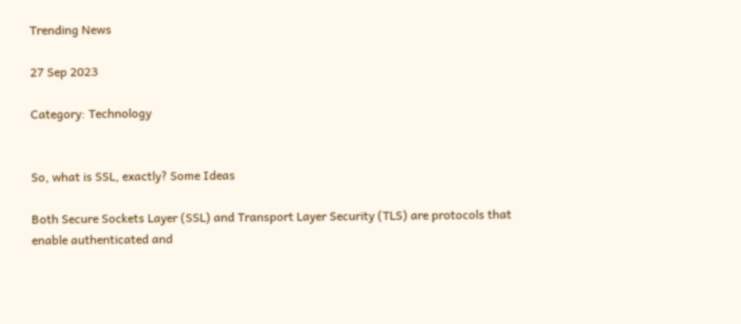Trending News

27 Sep 2023

Category: Technology


So, what is SSL, exactly? Some Ideas

Both Secure Sockets Layer (SSL) and Transport Layer Security (TLS) are protocols that enable authenticated and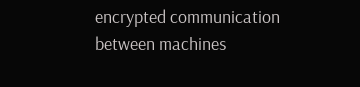encrypted communication between machines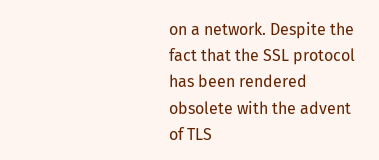on a network. Despite the fact that the SSL protocol has been rendered obsolete with the advent of TLS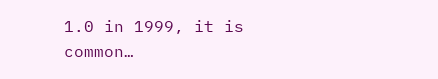1.0 in 1999, it is common…